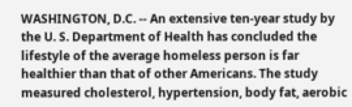WASHINGTON, D.C. -- An extensive ten-year study by the U. S. Department of Health has concluded the lifestyle of the average homeless person is far healthier than that of other Americans. The study measured cholesterol, hypertension, body fat, aerobic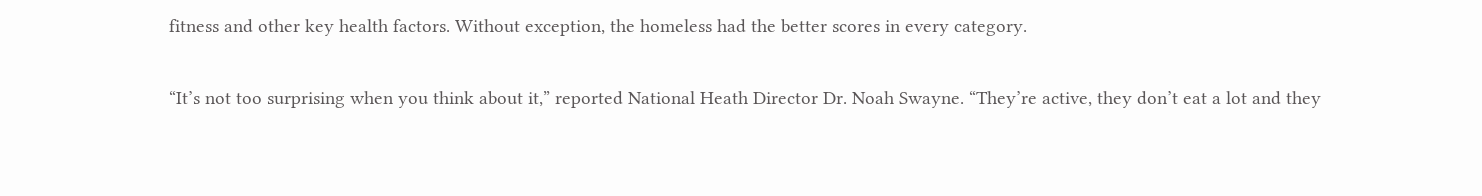fitness and other key health factors. Without exception, the homeless had the better scores in every category.

“It’s not too surprising when you think about it,” reported National Heath Director Dr. Noah Swayne. “They’re active, they don’t eat a lot and they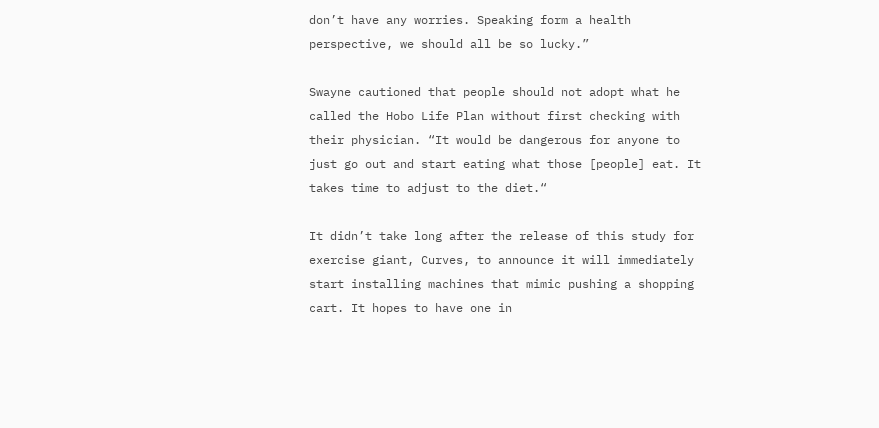don’t have any worries. Speaking form a health perspective, we should all be so lucky.”

Swayne cautioned that people should not adopt what he called the Hobo Life Plan without first checking with their physician. “It would be dangerous for anyone to just go out and start eating what those [people] eat. It takes time to adjust to the diet.“

It didn’t take long after the release of this study for exercise giant, Curves, to announce it will immediately start installing machines that mimic pushing a shopping cart. It hopes to have one in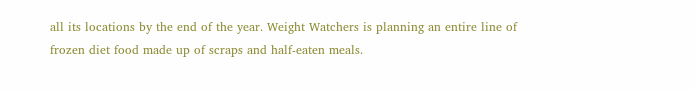all its locations by the end of the year. Weight Watchers is planning an entire line of frozen diet food made up of scraps and half-eaten meals.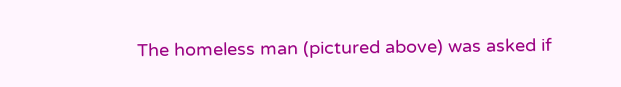The homeless man (pictured above) was asked if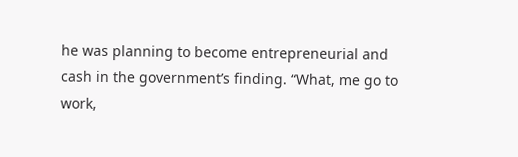he was planning to become entrepreneurial and cash in the government’s finding. “What, me go to work,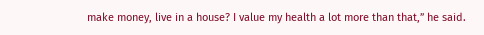make money, live in a house? I value my health a lot more than that,” he said.